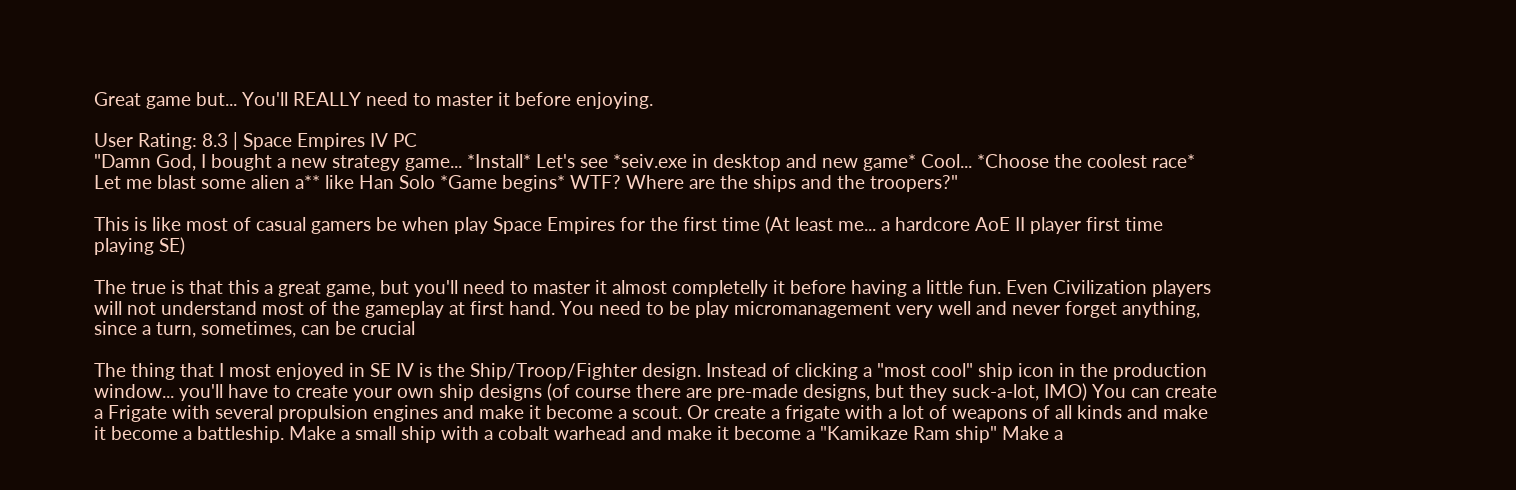Great game but... You'll REALLY need to master it before enjoying.

User Rating: 8.3 | Space Empires IV PC
"Damn God, I bought a new strategy game... *Install* Let's see *seiv.exe in desktop and new game* Cool... *Choose the coolest race* Let me blast some alien a** like Han Solo *Game begins* WTF? Where are the ships and the troopers?"

This is like most of casual gamers be when play Space Empires for the first time (At least me... a hardcore AoE II player first time playing SE)

The true is that this a great game, but you'll need to master it almost completelly it before having a little fun. Even Civilization players will not understand most of the gameplay at first hand. You need to be play micromanagement very well and never forget anything, since a turn, sometimes, can be crucial

The thing that I most enjoyed in SE IV is the Ship/Troop/Fighter design. Instead of clicking a "most cool" ship icon in the production window... you'll have to create your own ship designs (of course there are pre-made designs, but they suck-a-lot, IMO) You can create a Frigate with several propulsion engines and make it become a scout. Or create a frigate with a lot of weapons of all kinds and make it become a battleship. Make a small ship with a cobalt warhead and make it become a "Kamikaze Ram ship" Make a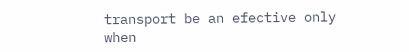transport be an efective only when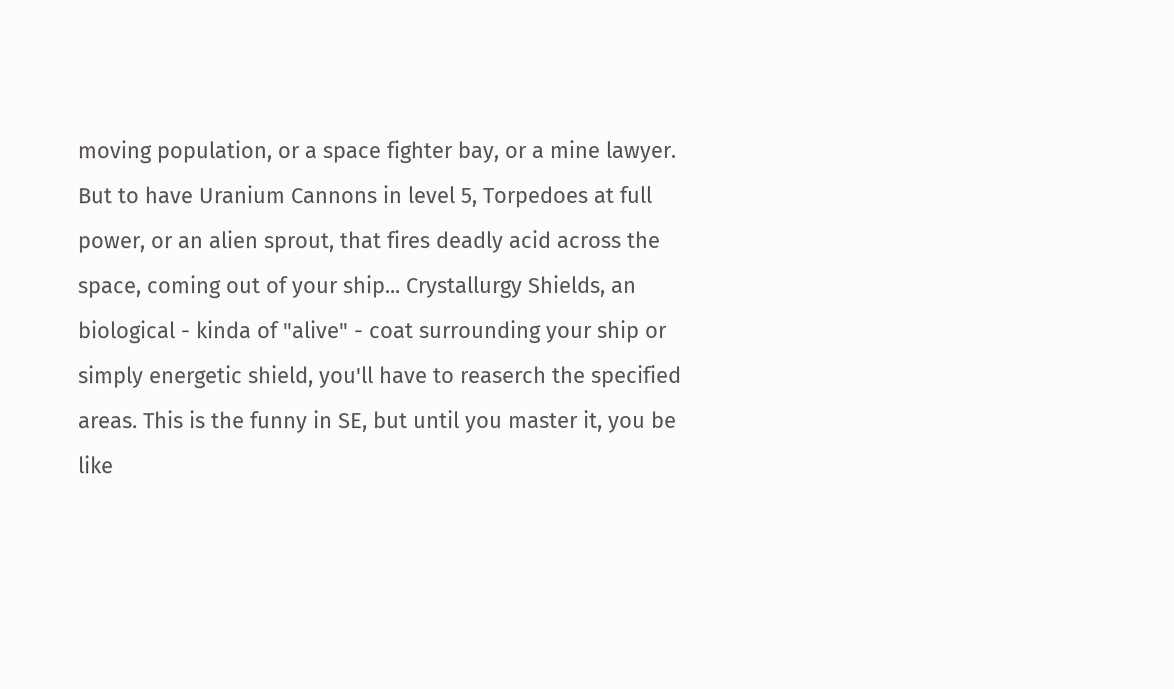moving population, or a space fighter bay, or a mine lawyer. But to have Uranium Cannons in level 5, Torpedoes at full power, or an alien sprout, that fires deadly acid across the space, coming out of your ship... Crystallurgy Shields, an biological - kinda of "alive" - coat surrounding your ship or simply energetic shield, you'll have to reaserch the specified areas. This is the funny in SE, but until you master it, you be like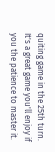quiting game in the 25th turn. It's a great game you'll enjoy if you the patience to master it.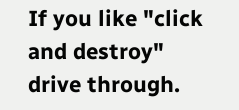If you like "click and destroy" drive through.